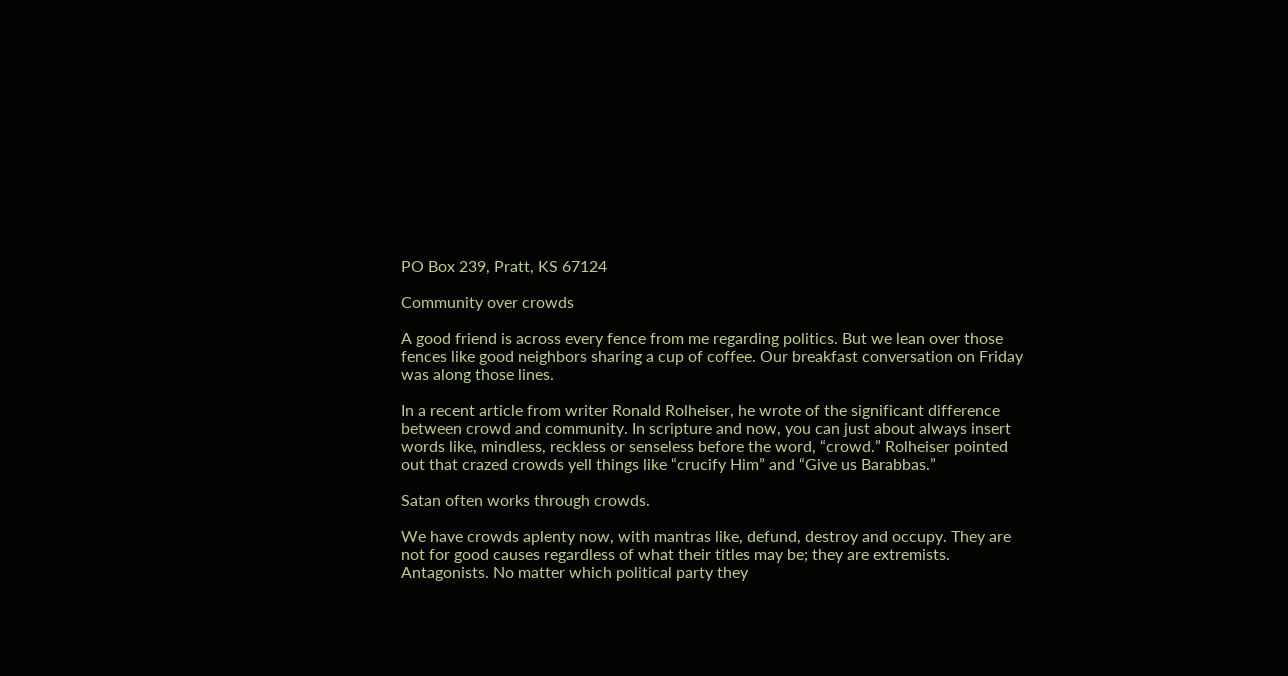PO Box 239, Pratt, KS 67124

Community over crowds

A good friend is across every fence from me regarding politics. But we lean over those fences like good neighbors sharing a cup of coffee. Our breakfast conversation on Friday was along those lines.

In a recent article from writer Ronald Rolheiser, he wrote of the significant difference between crowd and community. In scripture and now, you can just about always insert words like, mindless, reckless or senseless before the word, “crowd.” Rolheiser pointed out that crazed crowds yell things like “crucify Him” and “Give us Barabbas.”

Satan often works through crowds.

We have crowds aplenty now, with mantras like, defund, destroy and occupy. They are not for good causes regardless of what their titles may be; they are extremists. Antagonists. No matter which political party they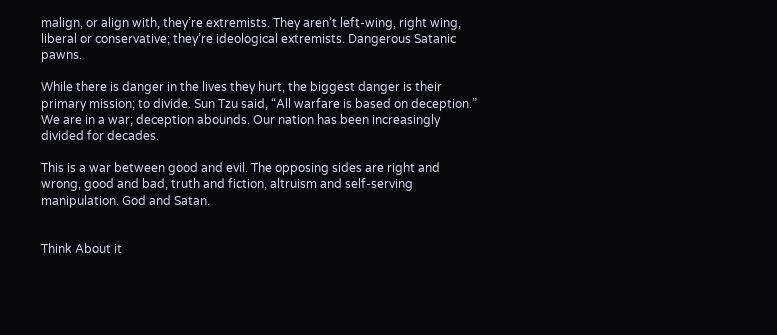malign, or align with, they’re extremists. They aren’t left-wing, right wing, liberal or conservative; they’re ideological extremists. Dangerous Satanic pawns.

While there is danger in the lives they hurt, the biggest danger is their primary mission; to divide. Sun Tzu said, “All warfare is based on deception.” We are in a war; deception abounds. Our nation has been increasingly divided for decades.

This is a war between good and evil. The opposing sides are right and wrong, good and bad, truth and fiction, altruism and self-serving manipulation. God and Satan.


Think About it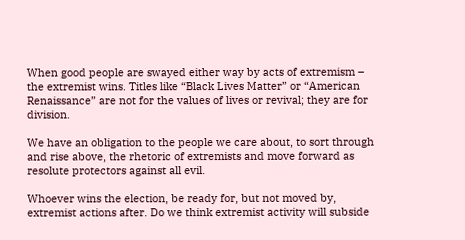When good people are swayed either way by acts of extremism – the extremist wins. Titles like “Black Lives Matter” or “American Renaissance” are not for the values of lives or revival; they are for division.

We have an obligation to the people we care about, to sort through and rise above, the rhetoric of extremists and move forward as resolute protectors against all evil.

Whoever wins the election, be ready for, but not moved by, extremist actions after. Do we think extremist activity will subside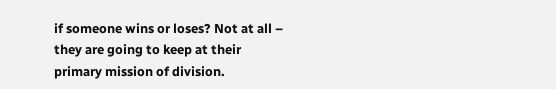if someone wins or loses? Not at all – they are going to keep at their primary mission of division.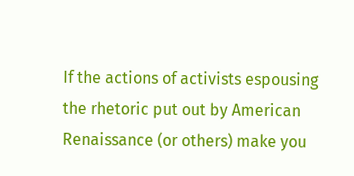If the actions of activists espousing the rhetoric put out by American Renaissance (or others) make you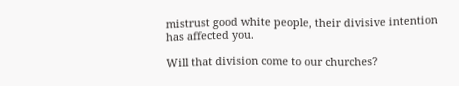mistrust good white people, their divisive intention has affected you.

Will that division come to our churches?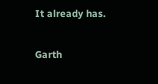It already has.

Garth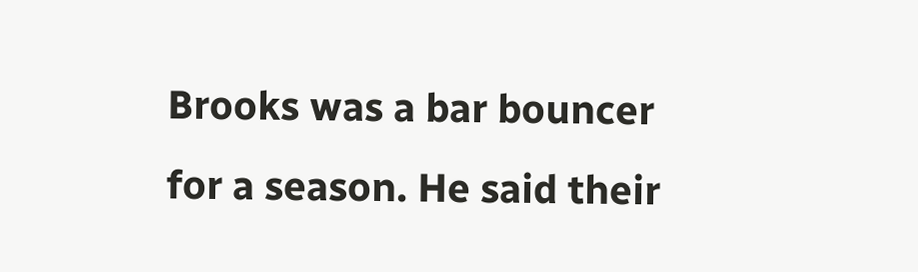Brooks was a bar bouncer for a season. He said their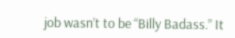job wasn’t to be “Billy Badass.” It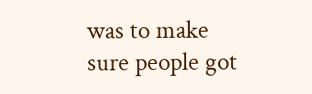was to make sure people got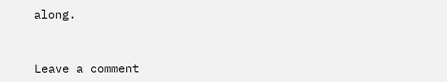along.


Leave a comment